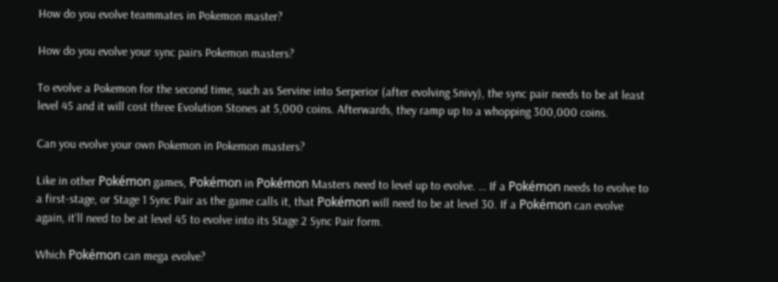How do you evolve teammates in Pokemon master?

How do you evolve your sync pairs Pokemon masters?

To evolve a Pokemon for the second time, such as Servine into Serperior (after evolving Snivy), the sync pair needs to be at least level 45 and it will cost three Evolution Stones at 5,000 coins. Afterwards, they ramp up to a whopping 300,000 coins.

Can you evolve your own Pokemon in Pokemon masters?

Like in other Pokémon games, Pokémon in Pokémon Masters need to level up to evolve. … If a Pokémon needs to evolve to a first-stage, or Stage 1 Sync Pair as the game calls it, that Pokémon will need to be at level 30. If a Pokémon can evolve again, it’ll need to be at level 45 to evolve into its Stage 2 Sync Pair form.

Which Pokémon can mega evolve?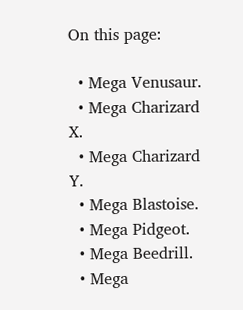On this page:

  • Mega Venusaur.
  • Mega Charizard X.
  • Mega Charizard Y.
  • Mega Blastoise.
  • Mega Pidgeot.
  • Mega Beedrill.
  • Mega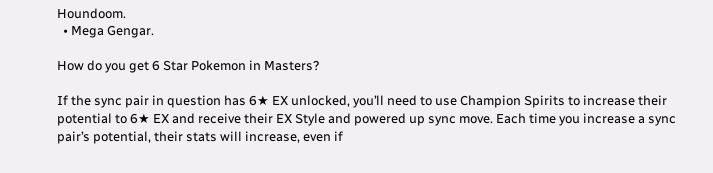Houndoom.
  • Mega Gengar.

How do you get 6 Star Pokemon in Masters?

If the sync pair in question has 6★ EX unlocked, you’ll need to use Champion Spirits to increase their potential to 6★ EX and receive their EX Style and powered up sync move. Each time you increase a sync pair’s potential, their stats will increase, even if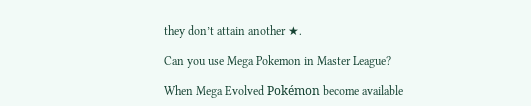they don’t attain another ★.

Can you use Mega Pokemon in Master League?

When Mega Evolved Pokémon become available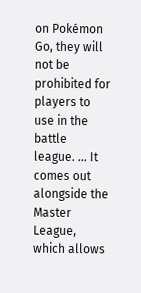on Pokémon Go, they will not be prohibited for players to use in the battle league. … It comes out alongside the Master League, which allows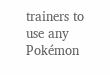trainers to use any Pokémon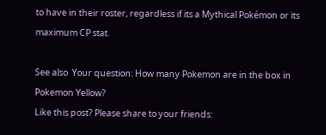to have in their roster, regardless if its a Mythical Pokémon or its maximum CP stat.

See also  Your question: How many Pokemon are in the box in Pokemon Yellow?
Like this post? Please share to your friends: